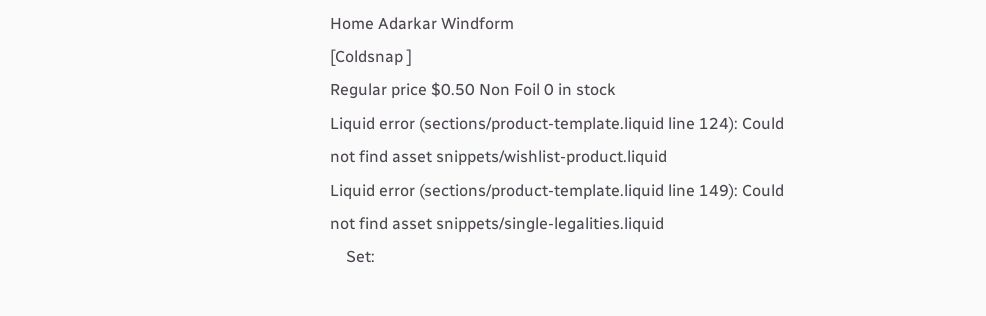Home Adarkar Windform
[Coldsnap ]
Regular price $0.50 Non Foil 0 in stock
Liquid error (sections/product-template.liquid line 124): Could not find asset snippets/wishlist-product.liquid
Liquid error (sections/product-template.liquid line 149): Could not find asset snippets/single-legalities.liquid
    Set: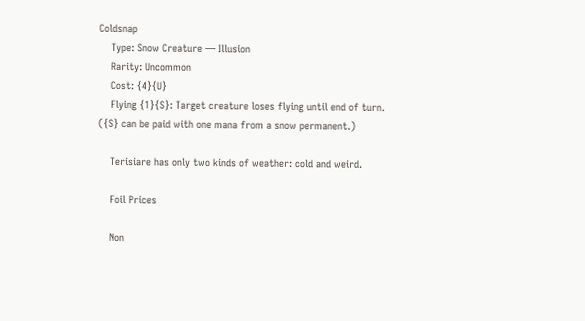Coldsnap
    Type: Snow Creature — Illusion
    Rarity: Uncommon
    Cost: {4}{U}
    Flying {1}{S}: Target creature loses flying until end of turn. ({S} can be paid with one mana from a snow permanent.)

    Terisiare has only two kinds of weather: cold and weird.

    Foil Prices

    Non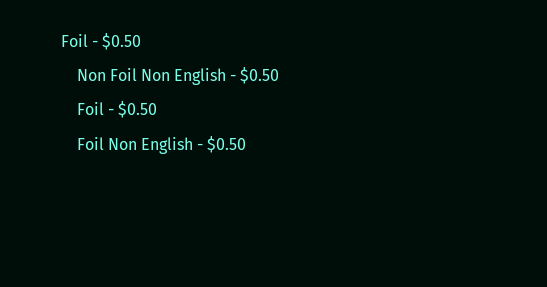Foil - $0.50
    Non Foil Non English - $0.50
    Foil - $0.50
    Foil Non English - $0.50